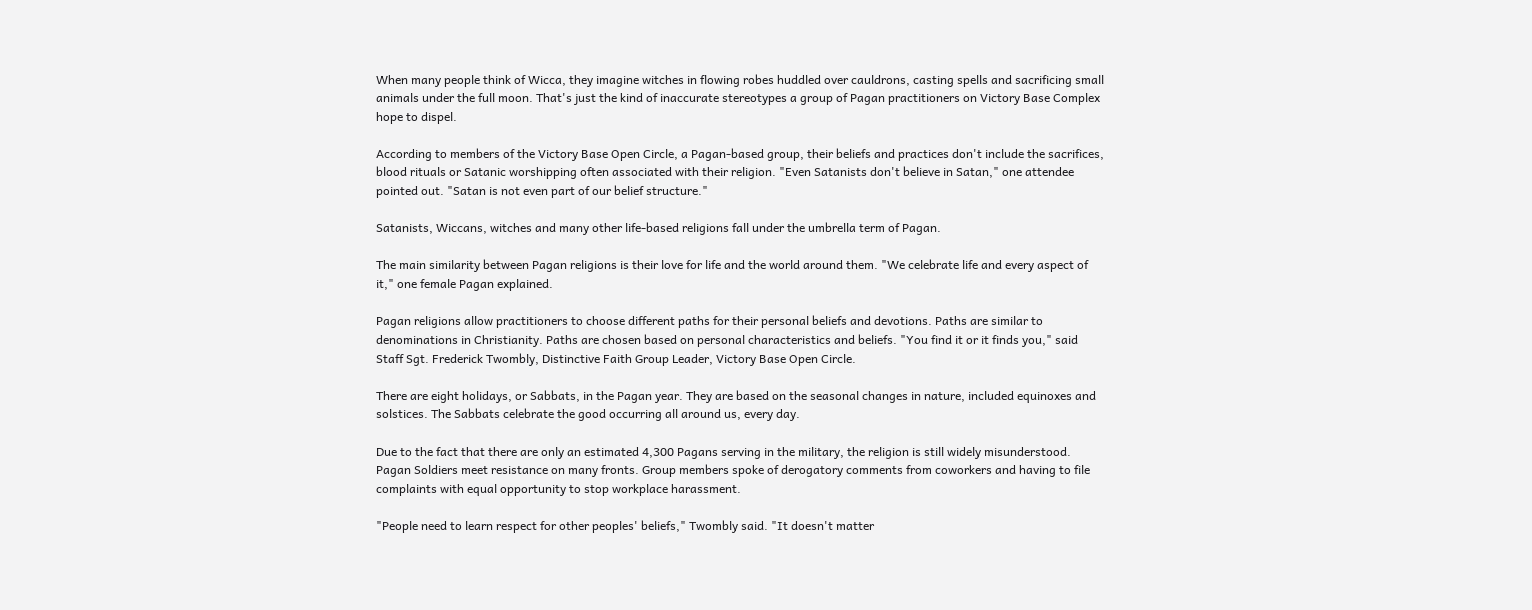When many people think of Wicca, they imagine witches in flowing robes huddled over cauldrons, casting spells and sacrificing small animals under the full moon. That's just the kind of inaccurate stereotypes a group of Pagan practitioners on Victory Base Complex hope to dispel.

According to members of the Victory Base Open Circle, a Pagan-based group, their beliefs and practices don't include the sacrifices, blood rituals or Satanic worshipping often associated with their religion. "Even Satanists don't believe in Satan," one attendee pointed out. "Satan is not even part of our belief structure."

Satanists, Wiccans, witches and many other life-based religions fall under the umbrella term of Pagan.

The main similarity between Pagan religions is their love for life and the world around them. "We celebrate life and every aspect of it," one female Pagan explained.

Pagan religions allow practitioners to choose different paths for their personal beliefs and devotions. Paths are similar to denominations in Christianity. Paths are chosen based on personal characteristics and beliefs. "You find it or it finds you," said Staff Sgt. Frederick Twombly, Distinctive Faith Group Leader, Victory Base Open Circle.

There are eight holidays, or Sabbats, in the Pagan year. They are based on the seasonal changes in nature, included equinoxes and solstices. The Sabbats celebrate the good occurring all around us, every day.

Due to the fact that there are only an estimated 4,300 Pagans serving in the military, the religion is still widely misunderstood. Pagan Soldiers meet resistance on many fronts. Group members spoke of derogatory comments from coworkers and having to file complaints with equal opportunity to stop workplace harassment.

"People need to learn respect for other peoples' beliefs," Twombly said. "It doesn't matter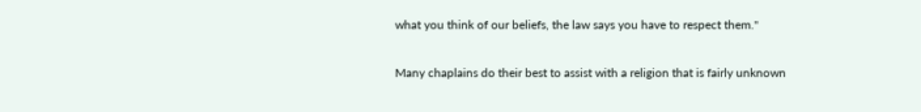what you think of our beliefs, the law says you have to respect them."

Many chaplains do their best to assist with a religion that is fairly unknown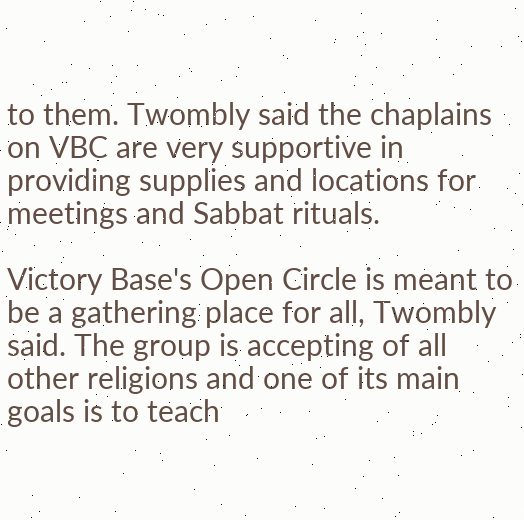to them. Twombly said the chaplains on VBC are very supportive in providing supplies and locations for meetings and Sabbat rituals.

Victory Base's Open Circle is meant to be a gathering place for all, Twombly said. The group is accepting of all other religions and one of its main goals is to teach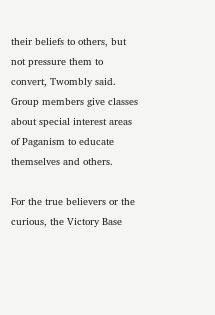their beliefs to others, but not pressure them to convert, Twombly said. Group members give classes about special interest areas of Paganism to educate themselves and others.

For the true believers or the curious, the Victory Base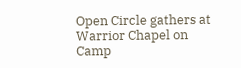Open Circle gathers at Warrior Chapel on Camp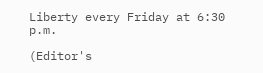Liberty every Friday at 6:30 p.m.

(Editor's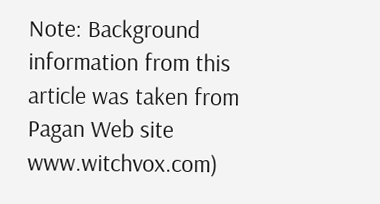Note: Background information from this article was taken from Pagan Web site www.witchvox.com)